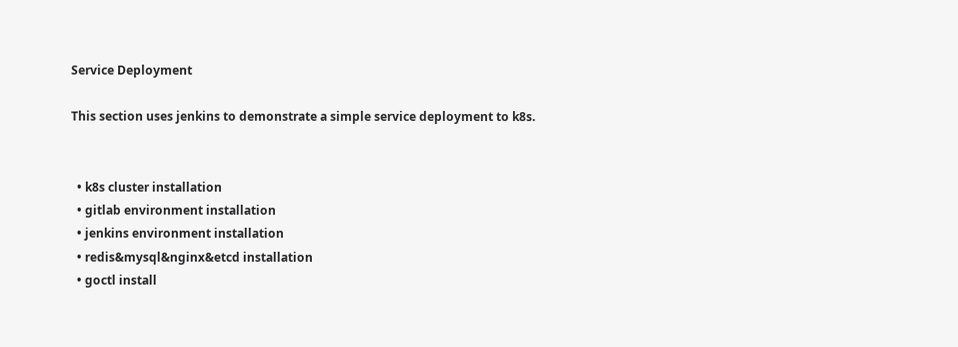Service Deployment

This section uses jenkins to demonstrate a simple service deployment to k8s.


  • k8s cluster installation
  • gitlab environment installation
  • jenkins environment installation
  • redis&mysql&nginx&etcd installation
  • goctl install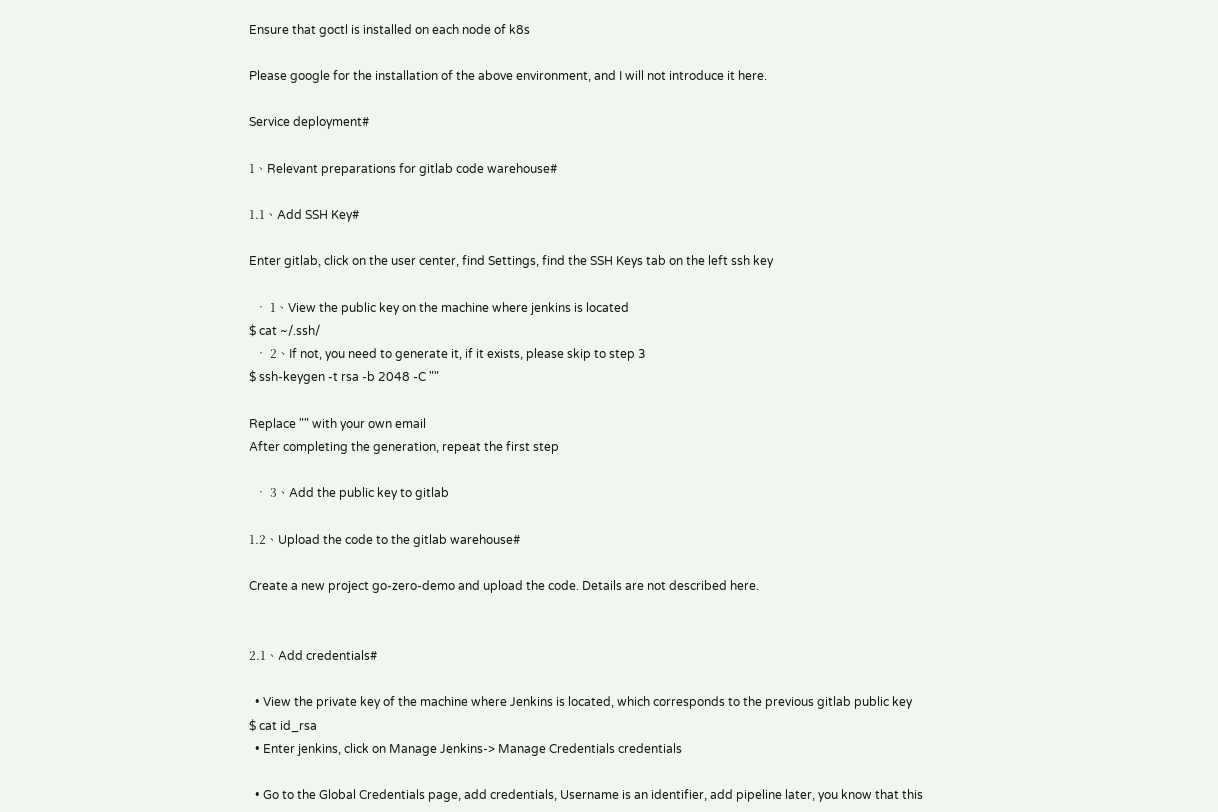Ensure that goctl is installed on each node of k8s

Please google for the installation of the above environment, and I will not introduce it here.

Service deployment#

1、Relevant preparations for gitlab code warehouse#

1.1、Add SSH Key#

Enter gitlab, click on the user center, find Settings, find the SSH Keys tab on the left ssh key

  • 1、View the public key on the machine where jenkins is located
$ cat ~/.ssh/
  • 2、If not, you need to generate it, if it exists, please skip to step 3
$ ssh-keygen -t rsa -b 2048 -C ""

Replace "" with your own email
After completing the generation, repeat the first step

  • 3、Add the public key to gitlab

1.2、Upload the code to the gitlab warehouse#

Create a new project go-zero-demo and upload the code. Details are not described here.


2.1、Add credentials#

  • View the private key of the machine where Jenkins is located, which corresponds to the previous gitlab public key
$ cat id_rsa
  • Enter jenkins, click on Manage Jenkins-> Manage Credentials credentials

  • Go to the Global Credentials page, add credentials, Username is an identifier, add pipeline later, you know that this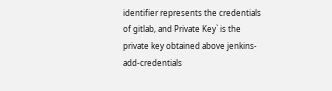identifier represents the credentials of gitlab, and Private Key` is the private key obtained above jenkins-add-credentials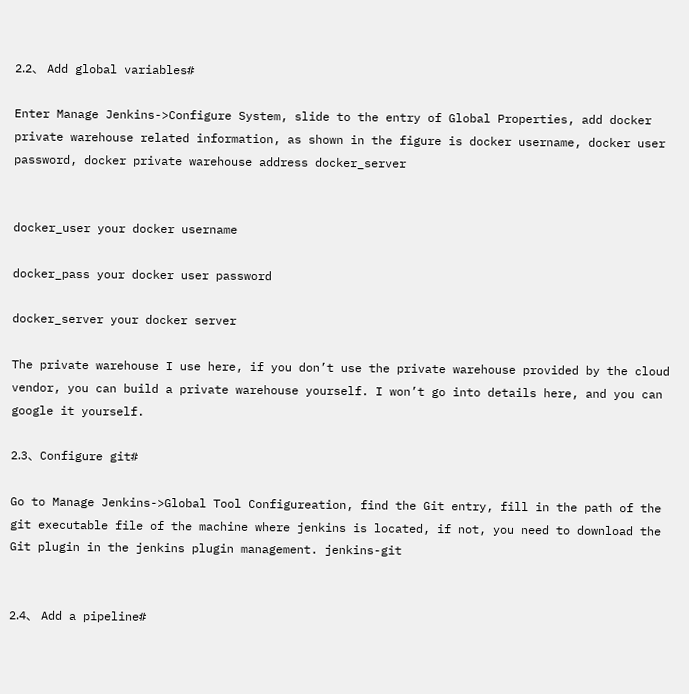2.2、 Add global variables#

Enter Manage Jenkins->Configure System, slide to the entry of Global Properties, add docker private warehouse related information, as shown in the figure is docker username, docker user password, docker private warehouse address docker_server


docker_user your docker username

docker_pass your docker user password

docker_server your docker server

The private warehouse I use here, if you don’t use the private warehouse provided by the cloud vendor, you can build a private warehouse yourself. I won’t go into details here, and you can google it yourself.

2.3、Configure git#

Go to Manage Jenkins->Global Tool Configureation, find the Git entry, fill in the path of the git executable file of the machine where jenkins is located, if not, you need to download the Git plugin in the jenkins plugin management. jenkins-git


2.4、 Add a pipeline#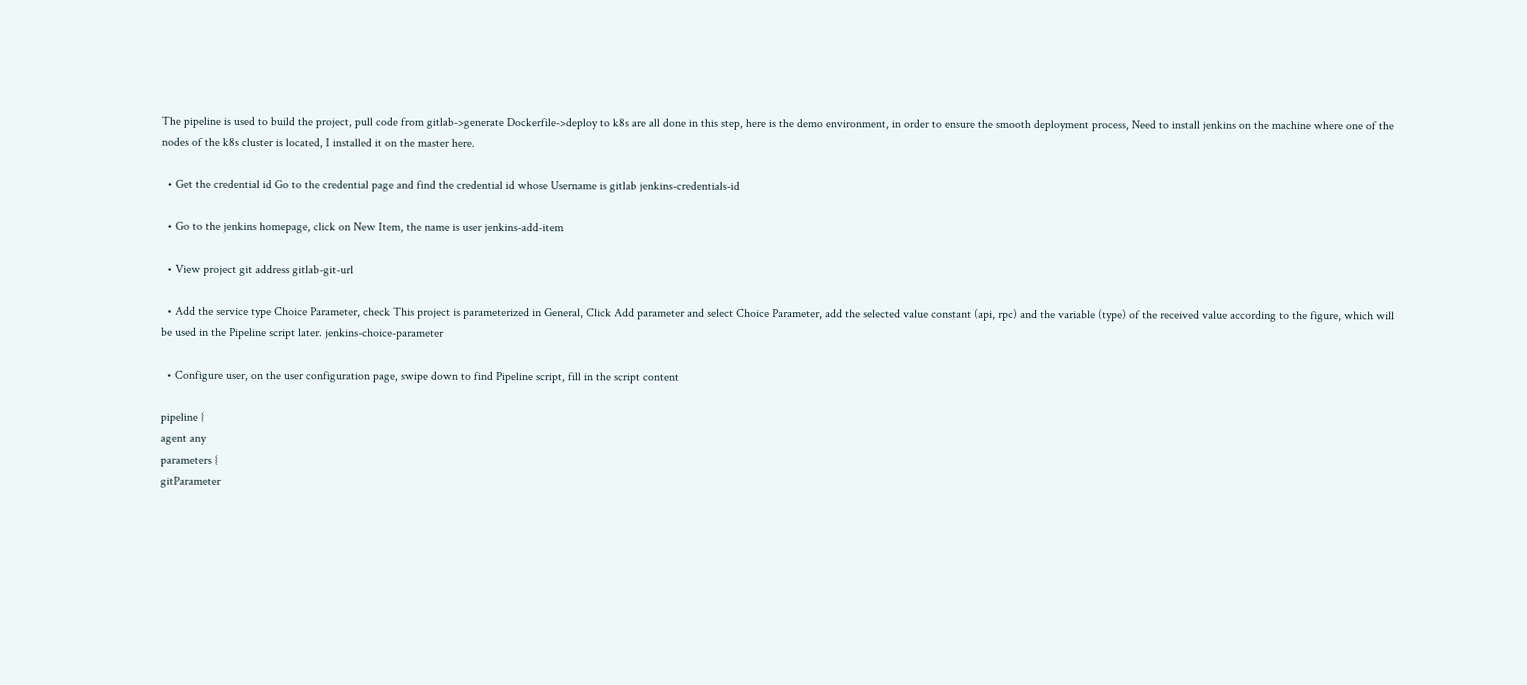The pipeline is used to build the project, pull code from gitlab->generate Dockerfile->deploy to k8s are all done in this step, here is the demo environment, in order to ensure the smooth deployment process, Need to install jenkins on the machine where one of the nodes of the k8s cluster is located, I installed it on the master here.

  • Get the credential id Go to the credential page and find the credential id whose Username is gitlab jenkins-credentials-id

  • Go to the jenkins homepage, click on New Item, the name is user jenkins-add-item

  • View project git address gitlab-git-url

  • Add the service type Choice Parameter, check This project is parameterized in General, Click Add parameter and select Choice Parameter, add the selected value constant (api, rpc) and the variable (type) of the received value according to the figure, which will be used in the Pipeline script later. jenkins-choice-parameter

  • Configure user, on the user configuration page, swipe down to find Pipeline script, fill in the script content

pipeline {
agent any
parameters {
gitParameter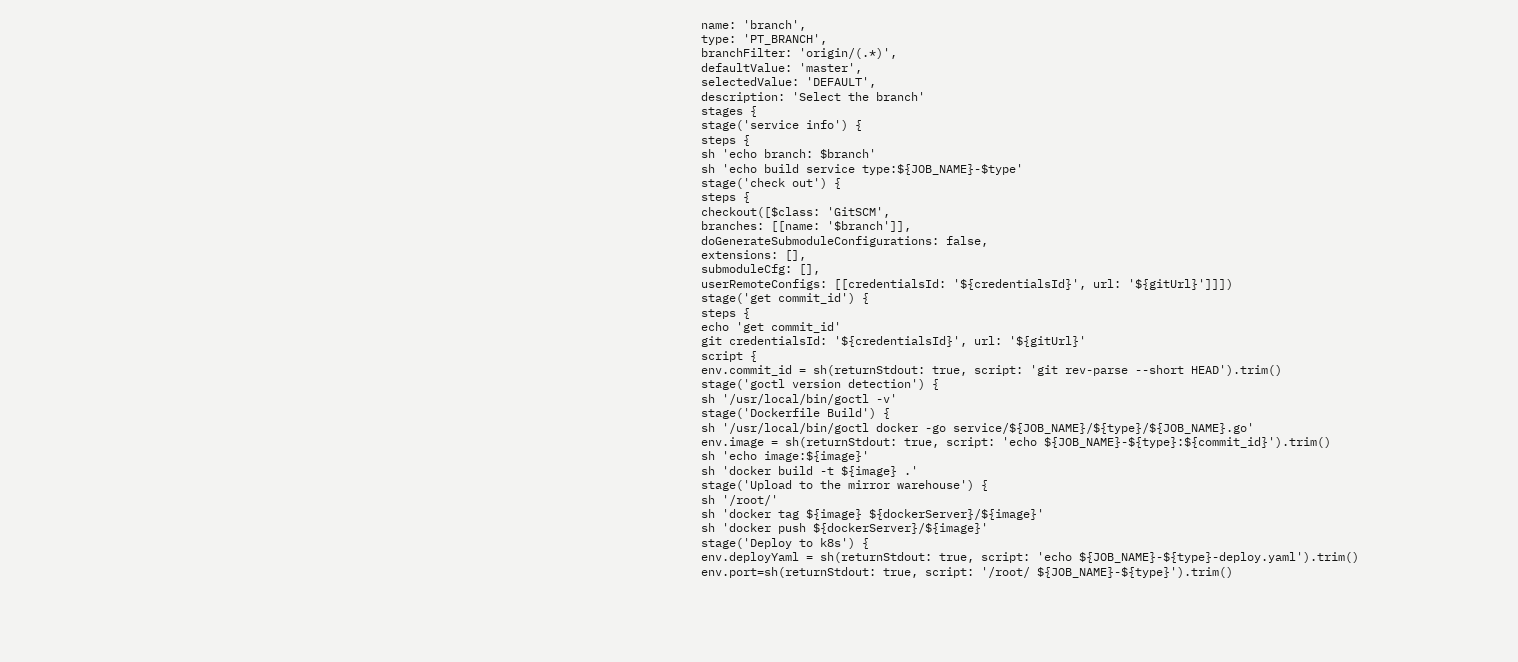name: 'branch',
type: 'PT_BRANCH',
branchFilter: 'origin/(.*)',
defaultValue: 'master',
selectedValue: 'DEFAULT',
description: 'Select the branch'
stages {
stage('service info') {
steps {
sh 'echo branch: $branch'
sh 'echo build service type:${JOB_NAME}-$type'
stage('check out') {
steps {
checkout([$class: 'GitSCM',
branches: [[name: '$branch']],
doGenerateSubmoduleConfigurations: false,
extensions: [],
submoduleCfg: [],
userRemoteConfigs: [[credentialsId: '${credentialsId}', url: '${gitUrl}']]])
stage('get commit_id') {
steps {
echo 'get commit_id'
git credentialsId: '${credentialsId}', url: '${gitUrl}'
script {
env.commit_id = sh(returnStdout: true, script: 'git rev-parse --short HEAD').trim()
stage('goctl version detection') {
sh '/usr/local/bin/goctl -v'
stage('Dockerfile Build') {
sh '/usr/local/bin/goctl docker -go service/${JOB_NAME}/${type}/${JOB_NAME}.go'
env.image = sh(returnStdout: true, script: 'echo ${JOB_NAME}-${type}:${commit_id}').trim()
sh 'echo image:${image}'
sh 'docker build -t ${image} .'
stage('Upload to the mirror warehouse') {
sh '/root/'
sh 'docker tag ${image} ${dockerServer}/${image}'
sh 'docker push ${dockerServer}/${image}'
stage('Deploy to k8s') {
env.deployYaml = sh(returnStdout: true, script: 'echo ${JOB_NAME}-${type}-deploy.yaml').trim()
env.port=sh(returnStdout: true, script: '/root/ ${JOB_NAME}-${type}').trim()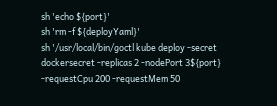sh 'echo ${port}'
sh 'rm -f ${deployYaml}'
sh '/usr/local/bin/goctl kube deploy -secret dockersecret -replicas 2 -nodePort 3${port} -requestCpu 200 -requestMem 50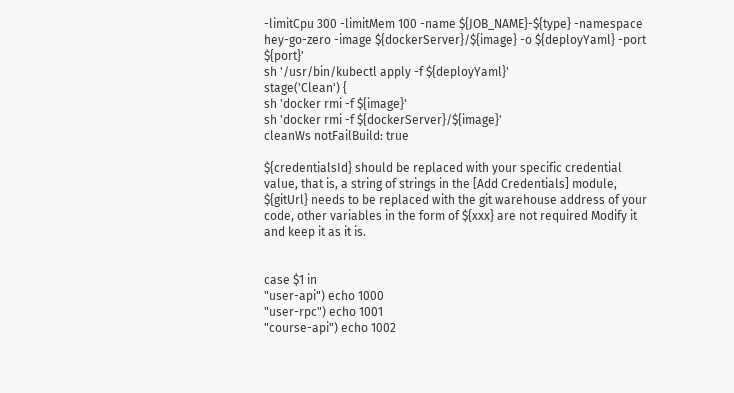-limitCpu 300 -limitMem 100 -name ${JOB_NAME}-${type} -namespace hey-go-zero -image ${dockerServer}/${image} -o ${deployYaml} -port ${port}'
sh '/usr/bin/kubectl apply -f ${deployYaml}'
stage('Clean') {
sh 'docker rmi -f ${image}'
sh 'docker rmi -f ${dockerServer}/${image}'
cleanWs notFailBuild: true

${credentialsId} should be replaced with your specific credential value, that is, a string of strings in the [Add Credentials] module, ${gitUrl} needs to be replaced with the git warehouse address of your code, other variables in the form of ${xxx} are not required Modify it and keep it as it is.


case $1 in
"user-api") echo 1000
"user-rpc") echo 1001
"course-api") echo 1002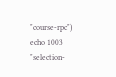"course-rpc") echo 1003
"selection-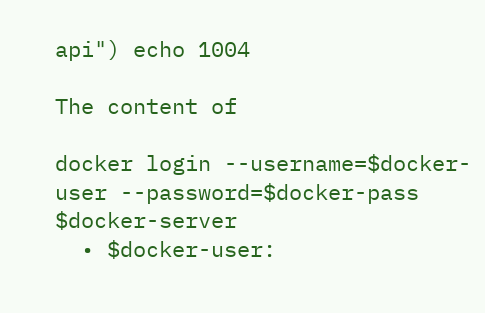api") echo 1004

The content of

docker login --username=$docker-user --password=$docker-pass $docker-server
  • $docker-user: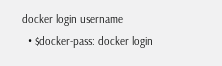docker login username
  • $docker-pass: docker login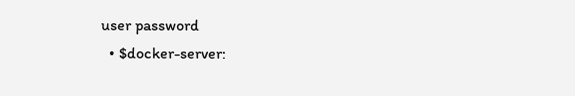user password
  • $docker-server: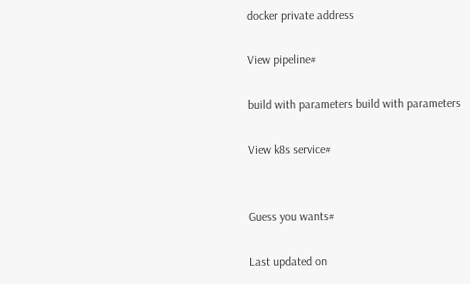docker private address

View pipeline#

build with parameters build with parameters

View k8s service#


Guess you wants#

Last updated on